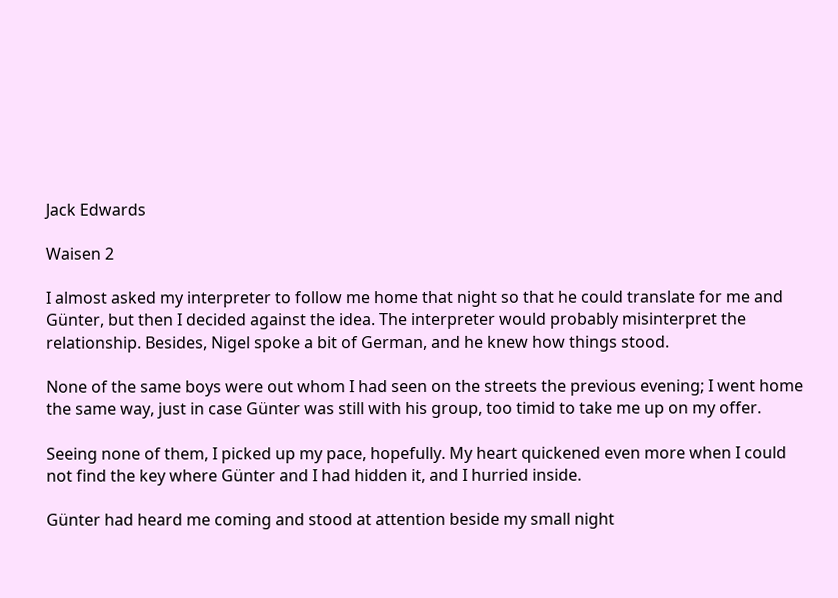Jack Edwards

Waisen 2

I almost asked my interpreter to follow me home that night so that he could translate for me and Günter, but then I decided against the idea. The interpreter would probably misinterpret the relationship. Besides, Nigel spoke a bit of German, and he knew how things stood.

None of the same boys were out whom I had seen on the streets the previous evening; I went home the same way, just in case Günter was still with his group, too timid to take me up on my offer.

Seeing none of them, I picked up my pace, hopefully. My heart quickened even more when I could not find the key where Günter and I had hidden it, and I hurried inside.

Günter had heard me coming and stood at attention beside my small night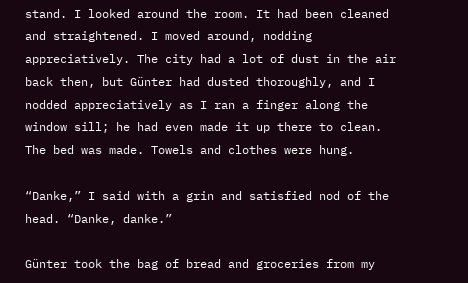stand. I looked around the room. It had been cleaned and straightened. I moved around, nodding appreciatively. The city had a lot of dust in the air back then, but Günter had dusted thoroughly, and I nodded appreciatively as I ran a finger along the window sill; he had even made it up there to clean. The bed was made. Towels and clothes were hung.

“Danke,” I said with a grin and satisfied nod of the head. “Danke, danke.”

Günter took the bag of bread and groceries from my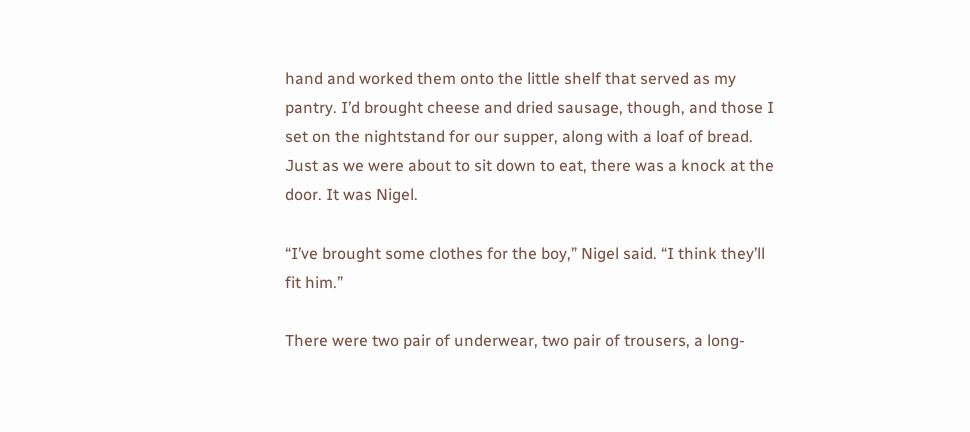hand and worked them onto the little shelf that served as my pantry. I’d brought cheese and dried sausage, though, and those I set on the nightstand for our supper, along with a loaf of bread. Just as we were about to sit down to eat, there was a knock at the door. It was Nigel.

“I’ve brought some clothes for the boy,” Nigel said. “I think they’ll fit him.”

There were two pair of underwear, two pair of trousers, a long-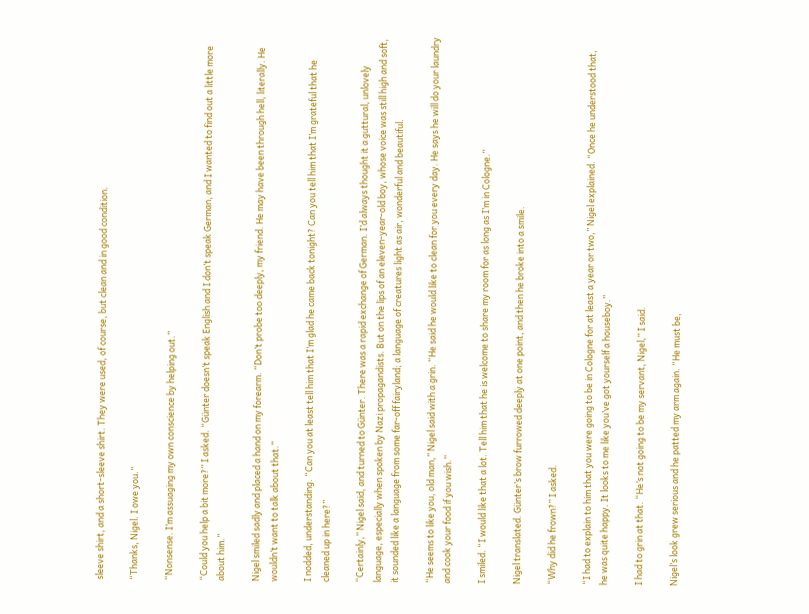sleeve shirt, and a short-sleeve shirt. They were used, of course, but clean and in good condition.

“Thanks, Nigel. I owe you.”

“Nonsense. I’m assuaging my own conscience by helping out.”

“Could you help a bit more?” I asked. “Günter doesn’t speak English and I don’t speak German, and I wanted to find out a little more about him.”

Nigel smiled sadly and placed a hand on my forearm. “Don’t probe too deeply, my friend. He may have been through hell, literally. He wouldn’t want to talk about that.”

I nodded, understanding. “Can you at least tell him that I’m glad he came back tonight? Can you tell him that I’m grateful that he cleaned up in here?”

“Certainly,” Nigel said, and turned to Günter. There was a rapid exchange of German. I’d always thought it a guttural, unlovely language, especially when spoken by Nazi propagandists. But on the lips of an eleven-year-old boy, whose voice was still high and soft, it sounded like a language from some far-off fairyland; a language of creatures light as air, wonderful and beautiful.

“He seems to like you, old man,” Nigel said with a grin. “He said he would like to clean for you every day. He says he will do your laundry and cook your food if you wish.”

I smiled. “I would like that a lot. Tell him that he is welcome to share my room for as long as I’m in Cologne.”

Nigel translated. Günter’s brow furrowed deeply at one point, and then he broke into a smile.

“Why did he frown?” I asked.

“I had to explain to him that you were going to be in Cologne for at least a year or two,” Nigel explained. “Once he understood that, he was quite happy. It looks to me like you’ve got yourself a houseboy.”

I had to grin at that. “He’s not going to be my servant, Nigel,” I said.

Nigel’s look grew serious and he patted my arm again. “He must be,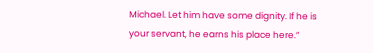Michael. Let him have some dignity. If he is your servant, he earns his place here.”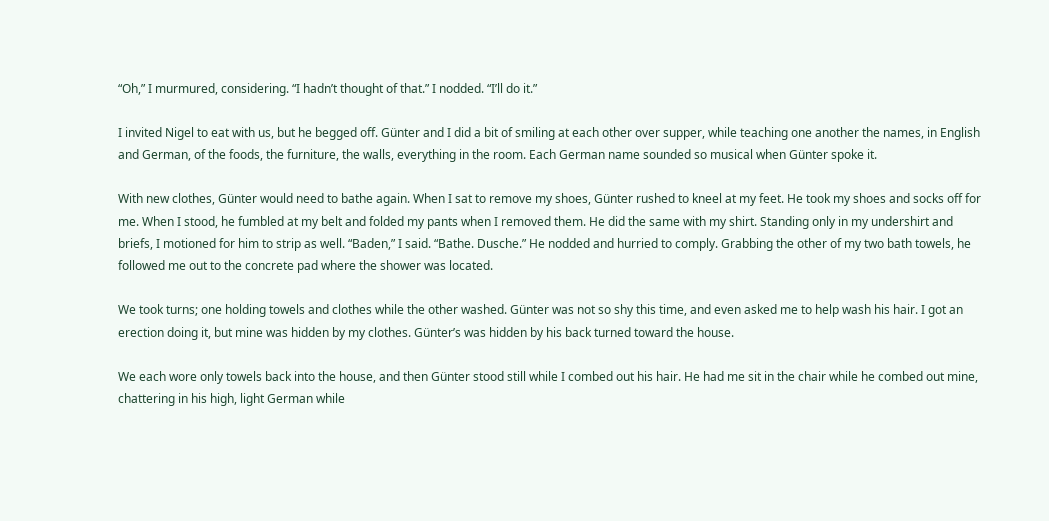“Oh,” I murmured, considering. “I hadn’t thought of that.” I nodded. “I’ll do it.”

I invited Nigel to eat with us, but he begged off. Günter and I did a bit of smiling at each other over supper, while teaching one another the names, in English and German, of the foods, the furniture, the walls, everything in the room. Each German name sounded so musical when Günter spoke it.

With new clothes, Günter would need to bathe again. When I sat to remove my shoes, Günter rushed to kneel at my feet. He took my shoes and socks off for me. When I stood, he fumbled at my belt and folded my pants when I removed them. He did the same with my shirt. Standing only in my undershirt and briefs, I motioned for him to strip as well. “Baden,” I said. “Bathe. Dusche.” He nodded and hurried to comply. Grabbing the other of my two bath towels, he followed me out to the concrete pad where the shower was located.

We took turns; one holding towels and clothes while the other washed. Günter was not so shy this time, and even asked me to help wash his hair. I got an erection doing it, but mine was hidden by my clothes. Günter’s was hidden by his back turned toward the house.

We each wore only towels back into the house, and then Günter stood still while I combed out his hair. He had me sit in the chair while he combed out mine, chattering in his high, light German while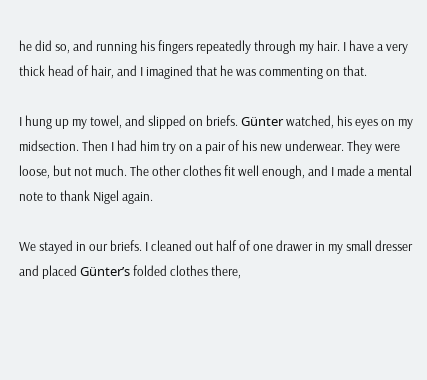he did so, and running his fingers repeatedly through my hair. I have a very thick head of hair, and I imagined that he was commenting on that.

I hung up my towel, and slipped on briefs. Günter watched, his eyes on my midsection. Then I had him try on a pair of his new underwear. They were loose, but not much. The other clothes fit well enough, and I made a mental note to thank Nigel again.

We stayed in our briefs. I cleaned out half of one drawer in my small dresser and placed Günter’s folded clothes there,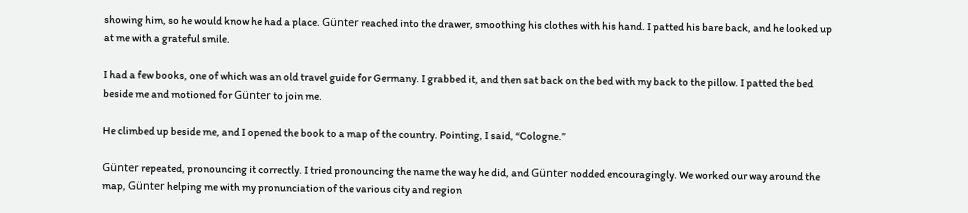showing him, so he would know he had a place. Günter reached into the drawer, smoothing his clothes with his hand. I patted his bare back, and he looked up at me with a grateful smile.

I had a few books, one of which was an old travel guide for Germany. I grabbed it, and then sat back on the bed with my back to the pillow. I patted the bed beside me and motioned for Günter to join me.

He climbed up beside me, and I opened the book to a map of the country. Pointing, I said, “Cologne.”

Günter repeated, pronouncing it correctly. I tried pronouncing the name the way he did, and Günter nodded encouragingly. We worked our way around the map, Günter helping me with my pronunciation of the various city and region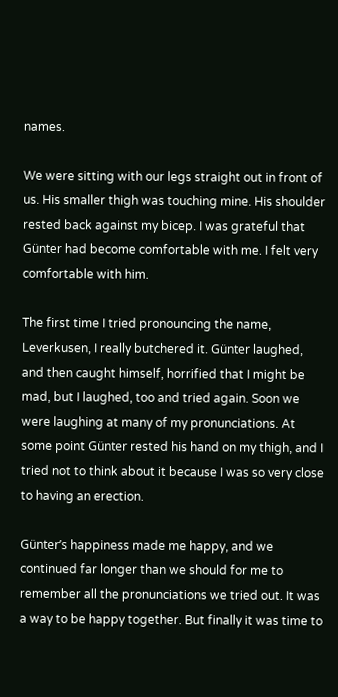names.

We were sitting with our legs straight out in front of us. His smaller thigh was touching mine. His shoulder rested back against my bicep. I was grateful that Günter had become comfortable with me. I felt very comfortable with him.

The first time I tried pronouncing the name, Leverkusen, I really butchered it. Günter laughed, and then caught himself, horrified that I might be mad, but I laughed, too and tried again. Soon we were laughing at many of my pronunciations. At some point Günter rested his hand on my thigh, and I tried not to think about it because I was so very close to having an erection.

Günter’s happiness made me happy, and we continued far longer than we should for me to remember all the pronunciations we tried out. It was a way to be happy together. But finally it was time to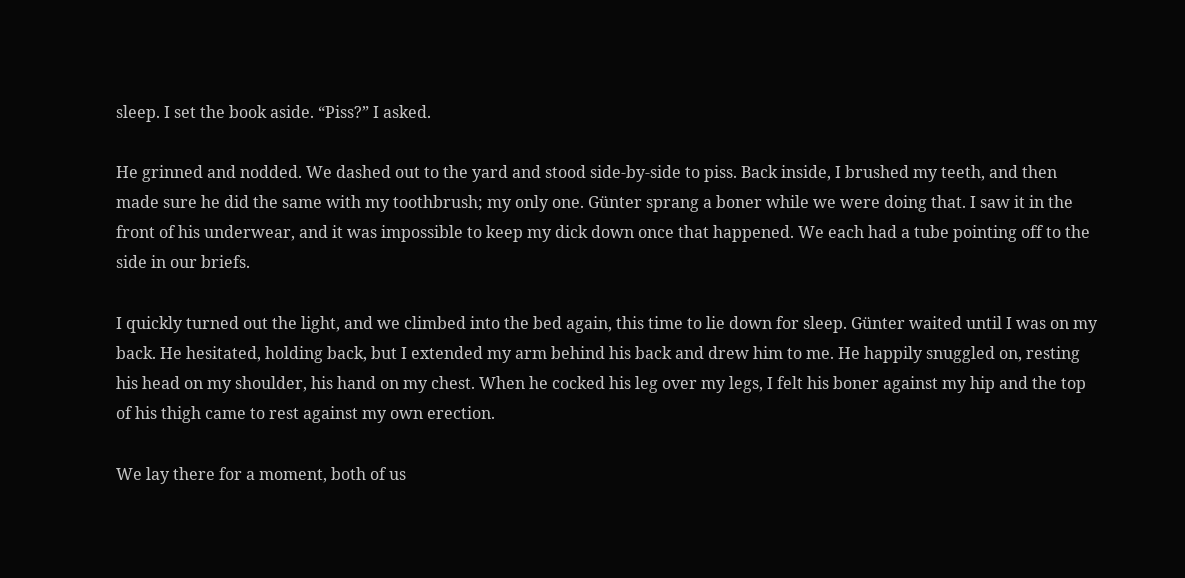sleep. I set the book aside. “Piss?” I asked.

He grinned and nodded. We dashed out to the yard and stood side-by-side to piss. Back inside, I brushed my teeth, and then made sure he did the same with my toothbrush; my only one. Günter sprang a boner while we were doing that. I saw it in the front of his underwear, and it was impossible to keep my dick down once that happened. We each had a tube pointing off to the side in our briefs.

I quickly turned out the light, and we climbed into the bed again, this time to lie down for sleep. Günter waited until I was on my back. He hesitated, holding back, but I extended my arm behind his back and drew him to me. He happily snuggled on, resting his head on my shoulder, his hand on my chest. When he cocked his leg over my legs, I felt his boner against my hip and the top of his thigh came to rest against my own erection.

We lay there for a moment, both of us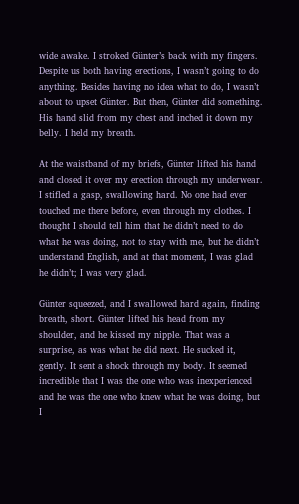wide awake. I stroked Günter’s back with my fingers. Despite us both having erections, I wasn’t going to do anything. Besides having no idea what to do, I wasn’t about to upset Günter. But then, Günter did something. His hand slid from my chest and inched it down my belly. I held my breath.

At the waistband of my briefs, Günter lifted his hand and closed it over my erection through my underwear. I stifled a gasp, swallowing hard. No one had ever touched me there before, even through my clothes. I thought I should tell him that he didn’t need to do what he was doing, not to stay with me, but he didn’t understand English, and at that moment, I was glad he didn’t; I was very glad.

Günter squeezed, and I swallowed hard again, finding breath, short. Günter lifted his head from my shoulder, and he kissed my nipple. That was a surprise, as was what he did next. He sucked it, gently. It sent a shock through my body. It seemed incredible that I was the one who was inexperienced and he was the one who knew what he was doing, but I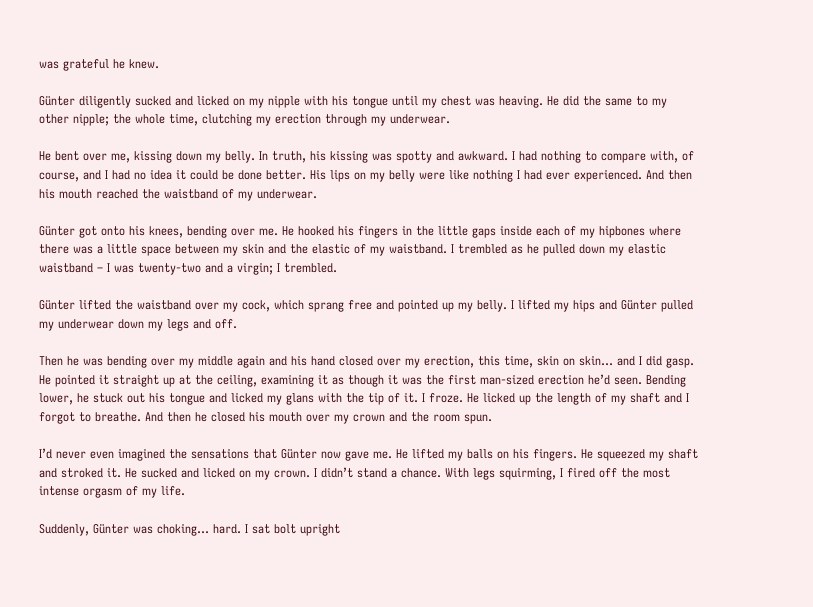was grateful he knew.

Günter diligently sucked and licked on my nipple with his tongue until my chest was heaving. He did the same to my other nipple; the whole time, clutching my erection through my underwear.

He bent over me, kissing down my belly. In truth, his kissing was spotty and awkward. I had nothing to compare with, of course, and I had no idea it could be done better. His lips on my belly were like nothing I had ever experienced. And then his mouth reached the waistband of my underwear.

Günter got onto his knees, bending over me. He hooked his fingers in the little gaps inside each of my hipbones where there was a little space between my skin and the elastic of my waistband. I trembled as he pulled down my elastic waistband – I was twenty-two and a virgin; I trembled.

Günter lifted the waistband over my cock, which sprang free and pointed up my belly. I lifted my hips and Günter pulled my underwear down my legs and off.

Then he was bending over my middle again and his hand closed over my erection, this time, skin on skin… and I did gasp. He pointed it straight up at the ceiling, examining it as though it was the first man-sized erection he’d seen. Bending lower, he stuck out his tongue and licked my glans with the tip of it. I froze. He licked up the length of my shaft and I forgot to breathe. And then he closed his mouth over my crown and the room spun.

I’d never even imagined the sensations that Günter now gave me. He lifted my balls on his fingers. He squeezed my shaft and stroked it. He sucked and licked on my crown. I didn’t stand a chance. With legs squirming, I fired off the most intense orgasm of my life.

Suddenly, Günter was choking… hard. I sat bolt upright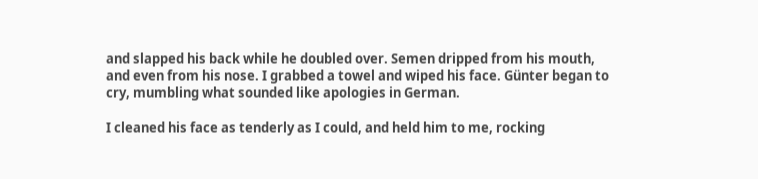and slapped his back while he doubled over. Semen dripped from his mouth, and even from his nose. I grabbed a towel and wiped his face. Günter began to cry, mumbling what sounded like apologies in German.

I cleaned his face as tenderly as I could, and held him to me, rocking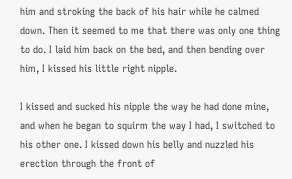him and stroking the back of his hair while he calmed down. Then it seemed to me that there was only one thing to do. I laid him back on the bed, and then bending over him, I kissed his little right nipple.

I kissed and sucked his nipple the way he had done mine, and when he began to squirm the way I had, I switched to his other one. I kissed down his belly and nuzzled his erection through the front of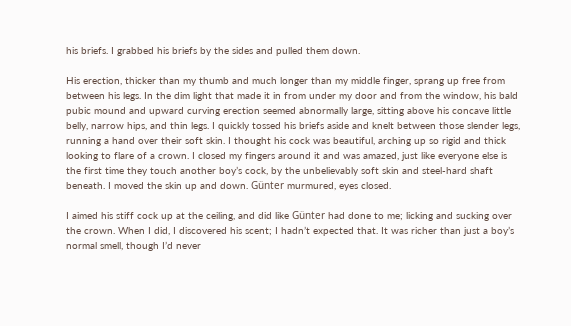his briefs. I grabbed his briefs by the sides and pulled them down.

His erection, thicker than my thumb and much longer than my middle finger, sprang up free from between his legs. In the dim light that made it in from under my door and from the window, his bald pubic mound and upward curving erection seemed abnormally large, sitting above his concave little belly, narrow hips, and thin legs. I quickly tossed his briefs aside and knelt between those slender legs, running a hand over their soft skin. I thought his cock was beautiful, arching up so rigid and thick looking to flare of a crown. I closed my fingers around it and was amazed, just like everyone else is the first time they touch another boy’s cock, by the unbelievably soft skin and steel-hard shaft beneath. I moved the skin up and down. Günter murmured, eyes closed.

I aimed his stiff cock up at the ceiling, and did like Günter had done to me; licking and sucking over the crown. When I did, I discovered his scent; I hadn’t expected that. It was richer than just a boy’s normal smell, though I’d never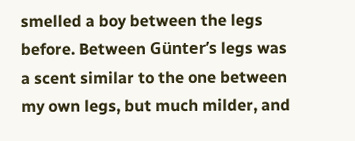smelled a boy between the legs before. Between Günter’s legs was a scent similar to the one between my own legs, but much milder, and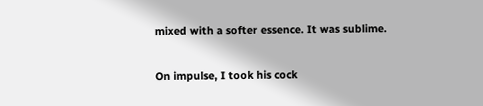mixed with a softer essence. It was sublime.

On impulse, I took his cock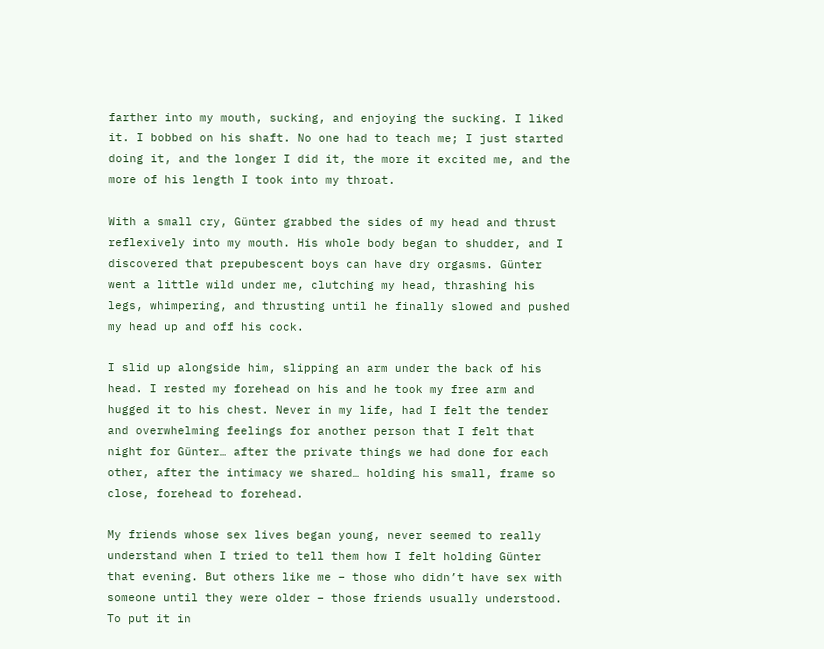farther into my mouth, sucking, and enjoying the sucking. I liked it. I bobbed on his shaft. No one had to teach me; I just started doing it, and the longer I did it, the more it excited me, and the more of his length I took into my throat.

With a small cry, Günter grabbed the sides of my head and thrust reflexively into my mouth. His whole body began to shudder, and I discovered that prepubescent boys can have dry orgasms. Günter went a little wild under me, clutching my head, thrashing his legs, whimpering, and thrusting until he finally slowed and pushed my head up and off his cock.

I slid up alongside him, slipping an arm under the back of his head. I rested my forehead on his and he took my free arm and hugged it to his chest. Never in my life, had I felt the tender and overwhelming feelings for another person that I felt that night for Günter… after the private things we had done for each other, after the intimacy we shared… holding his small, frame so close, forehead to forehead.

My friends whose sex lives began young, never seemed to really understand when I tried to tell them how I felt holding Günter that evening. But others like me – those who didn’t have sex with someone until they were older – those friends usually understood. To put it in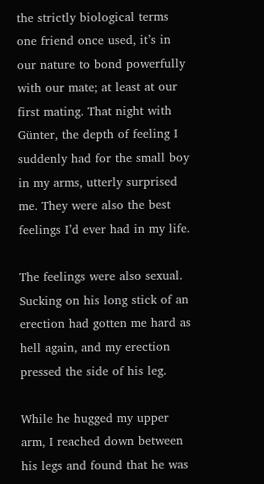the strictly biological terms one friend once used, it’s in our nature to bond powerfully with our mate; at least at our first mating. That night with Günter, the depth of feeling I suddenly had for the small boy in my arms, utterly surprised me. They were also the best feelings I’d ever had in my life.

The feelings were also sexual. Sucking on his long stick of an erection had gotten me hard as hell again, and my erection pressed the side of his leg.

While he hugged my upper arm, I reached down between his legs and found that he was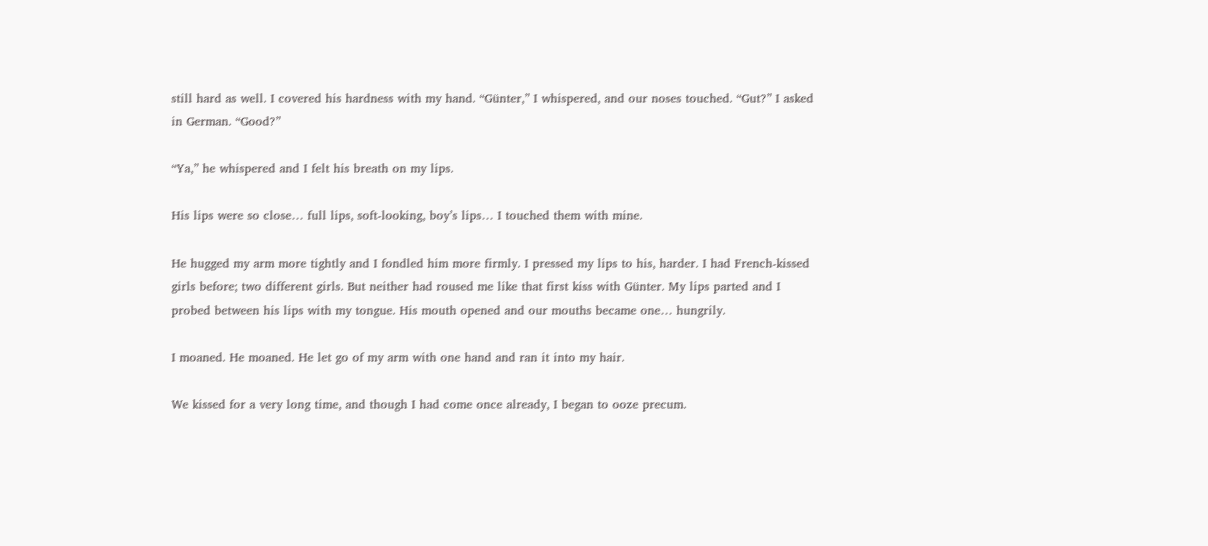still hard as well. I covered his hardness with my hand. “Günter,” I whispered, and our noses touched. “Gut?” I asked in German. “Good?”

“Ya,” he whispered and I felt his breath on my lips.

His lips were so close… full lips, soft-looking, boy’s lips… I touched them with mine.

He hugged my arm more tightly and I fondled him more firmly. I pressed my lips to his, harder. I had French-kissed girls before; two different girls. But neither had roused me like that first kiss with Günter. My lips parted and I probed between his lips with my tongue. His mouth opened and our mouths became one… hungrily.

I moaned. He moaned. He let go of my arm with one hand and ran it into my hair.

We kissed for a very long time, and though I had come once already, I began to ooze precum.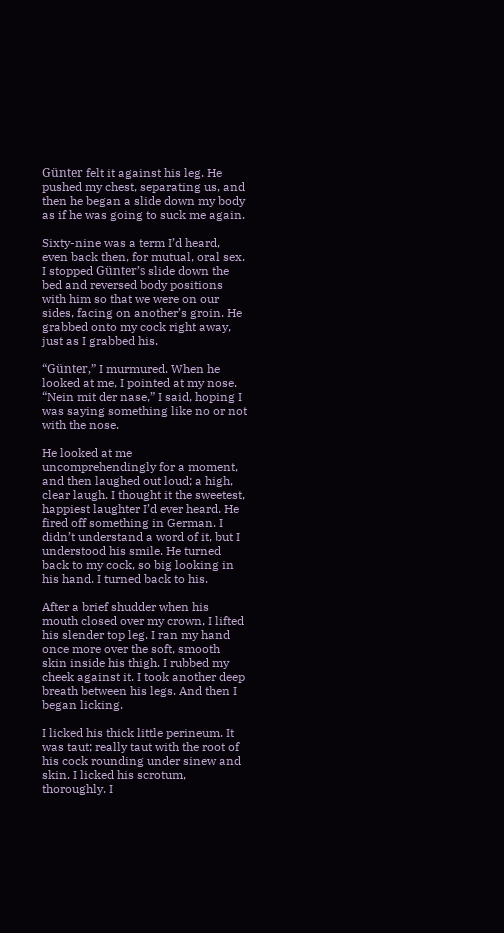Günter felt it against his leg. He pushed my chest, separating us, and then he began a slide down my body as if he was going to suck me again.

Sixty-nine was a term I’d heard, even back then, for mutual, oral sex. I stopped Günter’s slide down the bed and reversed body positions with him so that we were on our sides, facing on another’s groin. He grabbed onto my cock right away, just as I grabbed his.

“Günter,” I murmured. When he looked at me, I pointed at my nose. “Nein mit der nase,” I said, hoping I was saying something like no or not with the nose.

He looked at me uncomprehendingly for a moment, and then laughed out loud; a high, clear laugh. I thought it the sweetest, happiest laughter I’d ever heard. He fired off something in German. I didn’t understand a word of it, but I understood his smile. He turned back to my cock, so big looking in his hand. I turned back to his.

After a brief shudder when his mouth closed over my crown, I lifted his slender top leg. I ran my hand once more over the soft, smooth skin inside his thigh. I rubbed my cheek against it. I took another deep breath between his legs. And then I began licking.

I licked his thick little perineum. It was taut; really taut with the root of his cock rounding under sinew and skin. I licked his scrotum, thoroughly. I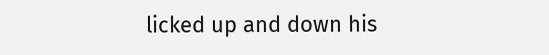licked up and down his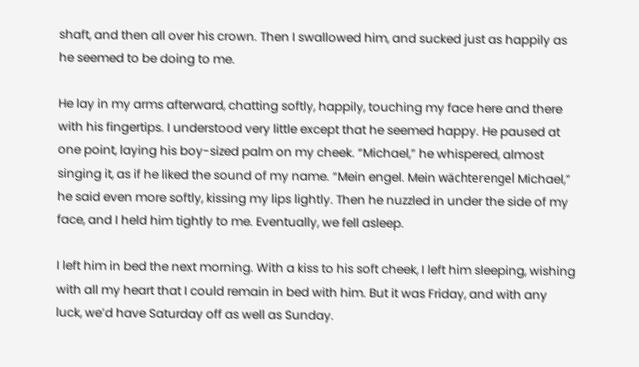shaft, and then all over his crown. Then I swallowed him, and sucked just as happily as he seemed to be doing to me.

He lay in my arms afterward, chatting softly, happily, touching my face here and there with his fingertips. I understood very little except that he seemed happy. He paused at one point, laying his boy-sized palm on my cheek. “Michael,” he whispered, almost singing it, as if he liked the sound of my name. “Mein engel. Mein wächterengel Michael,” he said even more softly, kissing my lips lightly. Then he nuzzled in under the side of my face, and I held him tightly to me. Eventually, we fell asleep.

I left him in bed the next morning. With a kiss to his soft cheek, I left him sleeping, wishing with all my heart that I could remain in bed with him. But it was Friday, and with any luck, we’d have Saturday off as well as Sunday.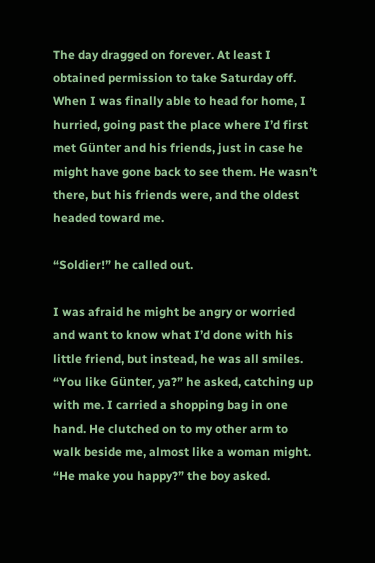The day dragged on forever. At least I obtained permission to take Saturday off. When I was finally able to head for home, I hurried, going past the place where I’d first met Günter and his friends, just in case he might have gone back to see them. He wasn’t there, but his friends were, and the oldest headed toward me.

“Soldier!” he called out.

I was afraid he might be angry or worried and want to know what I’d done with his little friend, but instead, he was all smiles. “You like Günter, ya?” he asked, catching up with me. I carried a shopping bag in one hand. He clutched on to my other arm to walk beside me, almost like a woman might. “He make you happy?” the boy asked.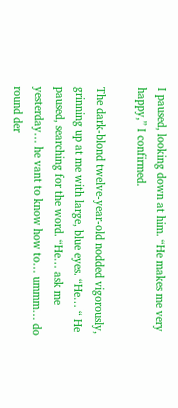I paused, looking down at him. “He makes me very happy,” I confirmed.

The dark-blond twelve-year-old nodded vigorously, grinning up at me with large, blue eyes. “He… “ He paused, searching for the word. “He… ask me yesterday… he vant to know how to… ummm… do round der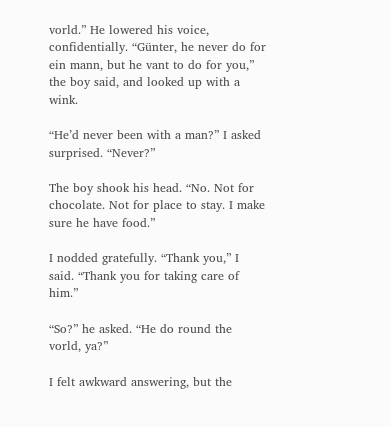vorld.” He lowered his voice, confidentially. “Günter, he never do for ein mann, but he vant to do for you,” the boy said, and looked up with a wink.

“He’d never been with a man?” I asked surprised. “Never?”

The boy shook his head. “No. Not for chocolate. Not for place to stay. I make sure he have food.”

I nodded gratefully. “Thank you,” I said. “Thank you for taking care of him.”

“So?” he asked. “He do round the vorld, ya?”

I felt awkward answering, but the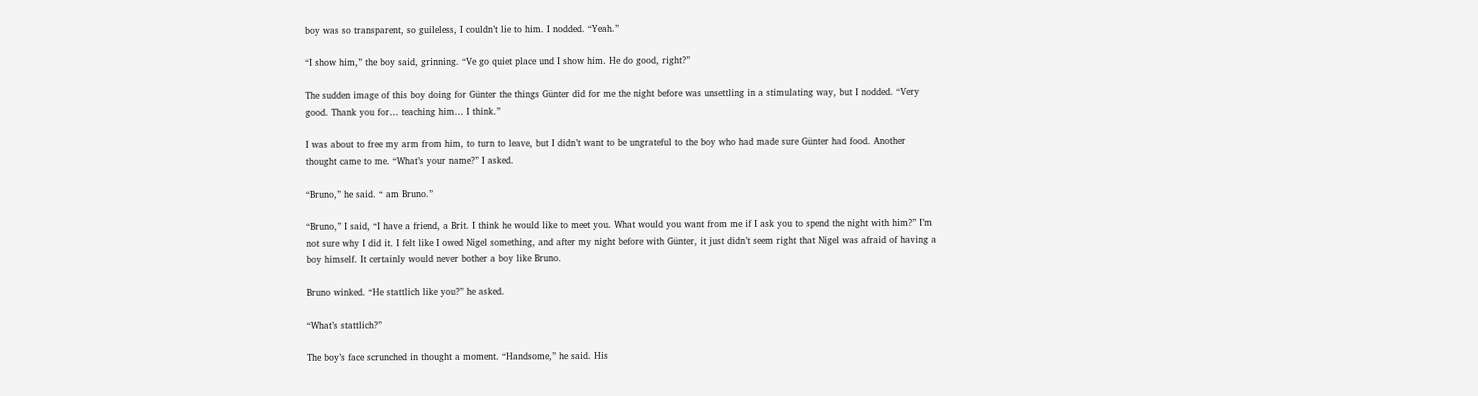boy was so transparent, so guileless, I couldn’t lie to him. I nodded. “Yeah.”

“I show him,” the boy said, grinning. “Ve go quiet place und I show him. He do good, right?”

The sudden image of this boy doing for Günter the things Günter did for me the night before was unsettling in a stimulating way, but I nodded. “Very good. Thank you for… teaching him… I think.”

I was about to free my arm from him, to turn to leave, but I didn’t want to be ungrateful to the boy who had made sure Günter had food. Another thought came to me. “What’s your name?” I asked.

“Bruno,” he said. “ am Bruno.”

“Bruno,” I said, “I have a friend, a Brit. I think he would like to meet you. What would you want from me if I ask you to spend the night with him?” I’m not sure why I did it. I felt like I owed Nigel something, and after my night before with Günter, it just didn’t seem right that Nigel was afraid of having a boy himself. It certainly would never bother a boy like Bruno.

Bruno winked. “He stattlich like you?” he asked.

“What’s stattlich?”

The boy’s face scrunched in thought a moment. “Handsome,” he said. His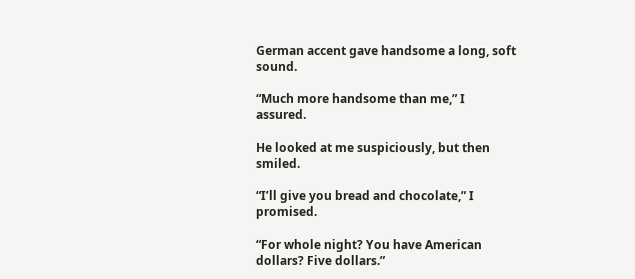German accent gave handsome a long, soft sound.

“Much more handsome than me,” I assured.

He looked at me suspiciously, but then smiled.

“I’ll give you bread and chocolate,” I promised.

“For whole night? You have American dollars? Five dollars.”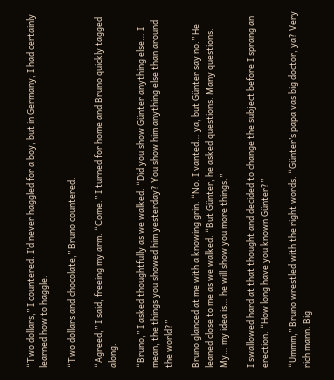“Two dollars,” I countered. I’d never haggled for a boy, but in Germany, I had certainly learned how to haggle.

“Two dollars and chocolate,” Bruno countered.

“Agreed,” I said, freeing my arm. “Come.” I turned for home and Bruno quickly tagged along.

“Bruno,” I asked thoughtfully as we walked. “Did you show Günter anything else… I mean, the things you showed him yesterday? You show him anything else than around the world?”

Bruno glanced at me with a knowing grin. “No. I vanted… ya, but Günter say no.” He leaned close to me as we walked. “But Günter, he asked questions. Many questions. My… my idea is… he will show you more things.”

I swallowed hard at that thought and decided to change the subject before I sprang an erection. “How long have you known Günter?”

“Ummm,” Bruno wrestled with the right words. “Günter’s papa vas big doctor, ya? Very rich mann. Big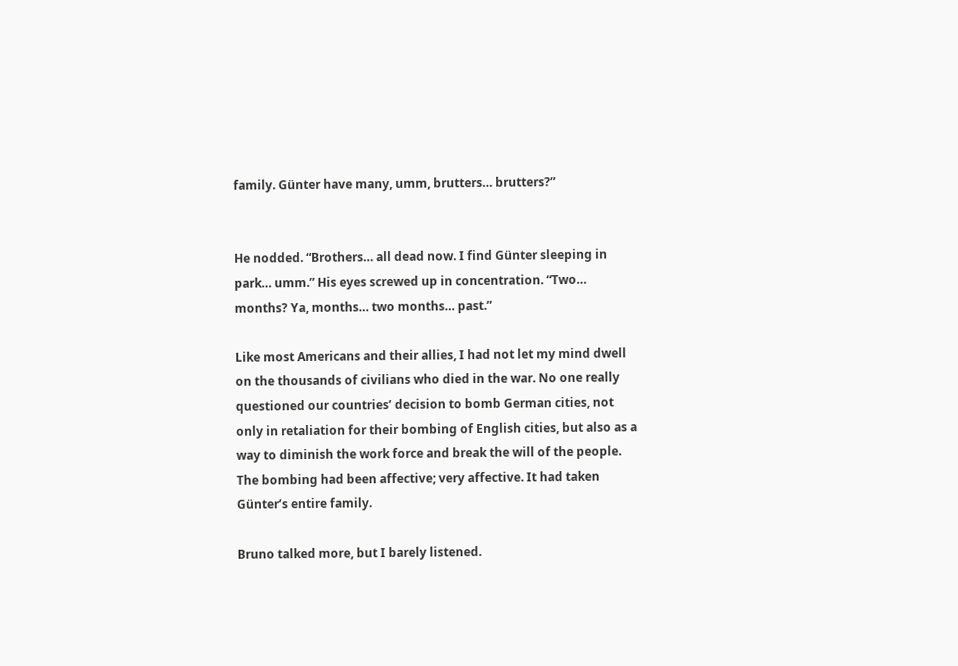family. Günter have many, umm, brutters… brutters?”


He nodded. “Brothers… all dead now. I find Günter sleeping in park… umm.” His eyes screwed up in concentration. “Two… months? Ya, months… two months… past.”

Like most Americans and their allies, I had not let my mind dwell on the thousands of civilians who died in the war. No one really questioned our countries’ decision to bomb German cities, not only in retaliation for their bombing of English cities, but also as a way to diminish the work force and break the will of the people. The bombing had been affective; very affective. It had taken Günter’s entire family.

Bruno talked more, but I barely listened.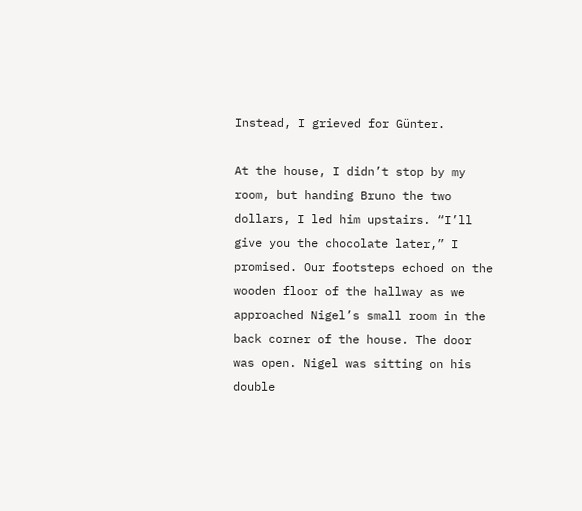Instead, I grieved for Günter.

At the house, I didn’t stop by my room, but handing Bruno the two dollars, I led him upstairs. “I’ll give you the chocolate later,” I promised. Our footsteps echoed on the wooden floor of the hallway as we approached Nigel’s small room in the back corner of the house. The door was open. Nigel was sitting on his double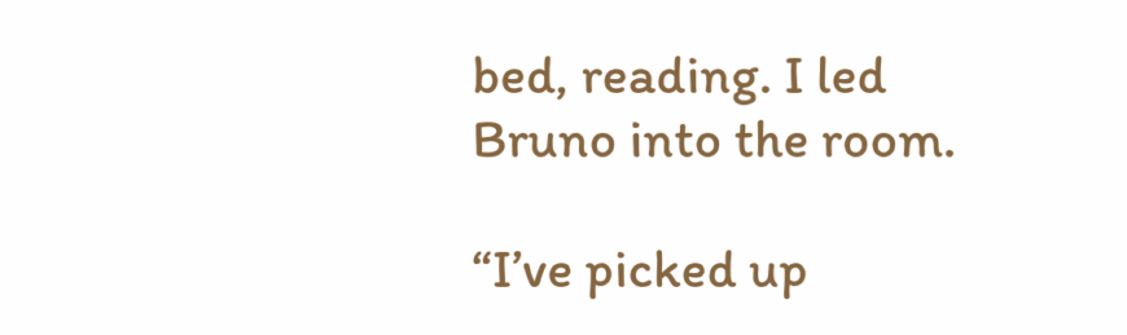bed, reading. I led Bruno into the room.

“I’ve picked up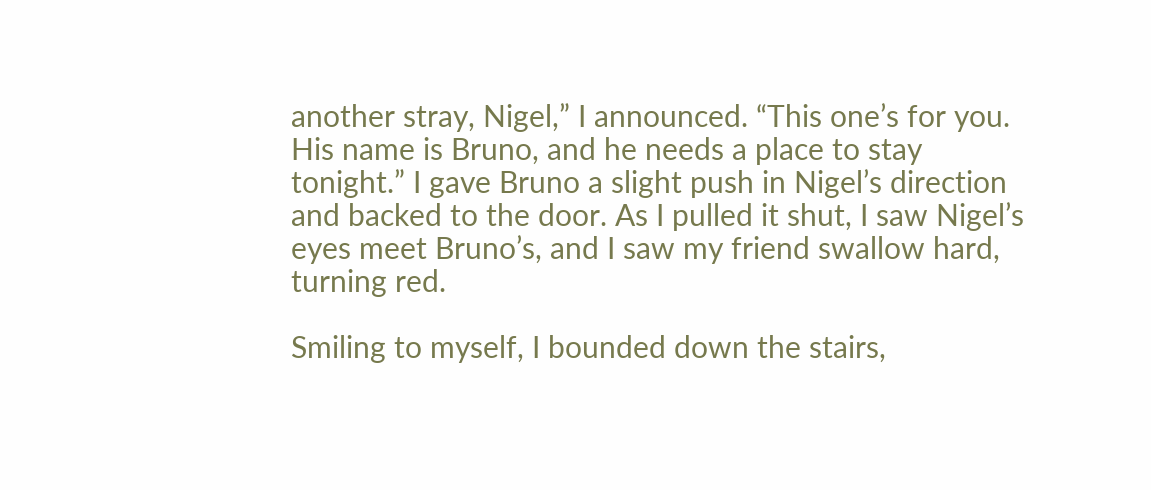another stray, Nigel,” I announced. “This one’s for you. His name is Bruno, and he needs a place to stay tonight.” I gave Bruno a slight push in Nigel’s direction and backed to the door. As I pulled it shut, I saw Nigel’s eyes meet Bruno’s, and I saw my friend swallow hard, turning red.

Smiling to myself, I bounded down the stairs,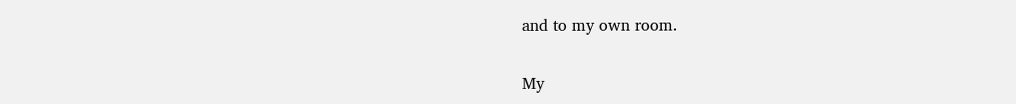and to my own room.


My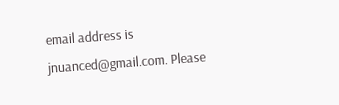email address is jnuanced@gmail.com. Please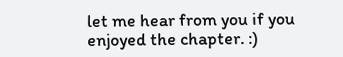let me hear from you if you enjoyed the chapter. :)